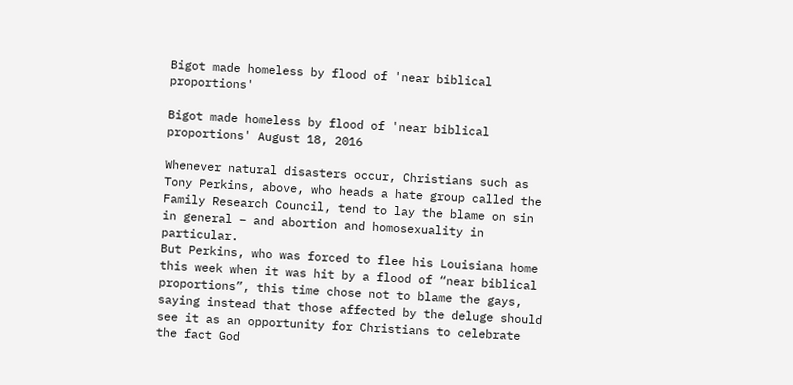Bigot made homeless by flood of 'near biblical proportions'

Bigot made homeless by flood of 'near biblical proportions' August 18, 2016

Whenever natural disasters occur, Christians such as Tony Perkins, above, who heads a hate group called the Family Research Council, tend to lay the blame on sin in general – and abortion and homosexuality in particular.
But Perkins, who was forced to flee his Louisiana home this week when it was hit by a flood of “near biblical proportions”, this time chose not to blame the gays, saying instead that those affected by the deluge should see it as an opportunity for Christians to celebrate the fact God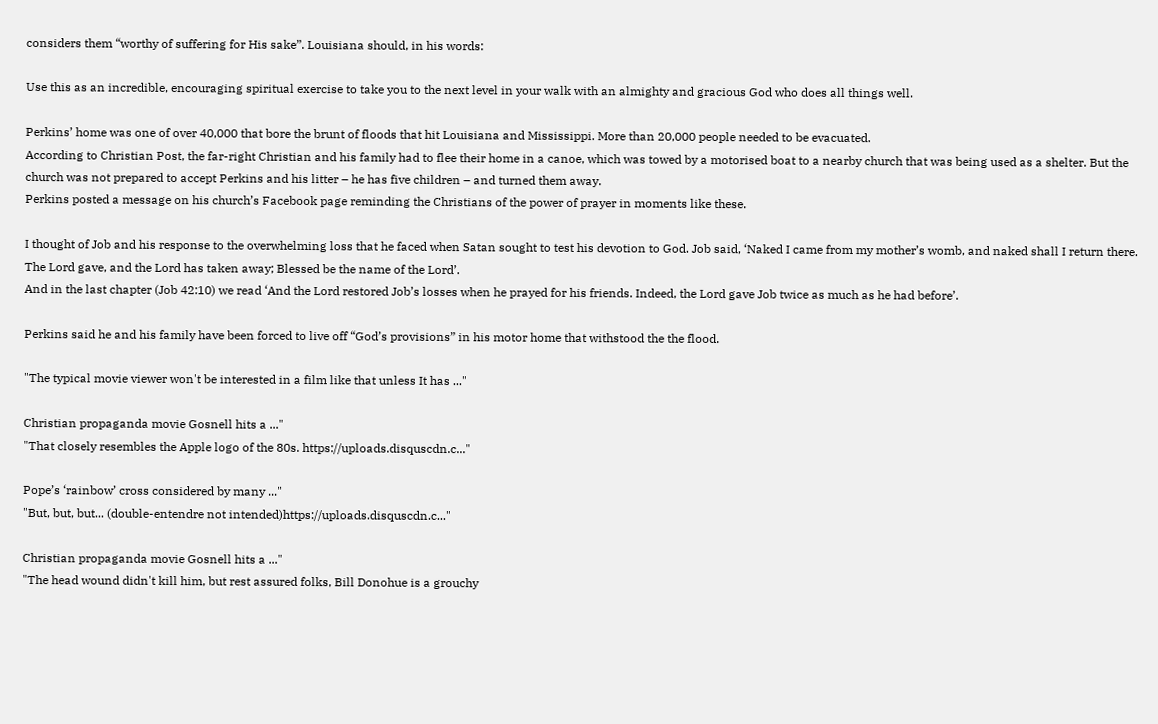considers them “worthy of suffering for His sake”. Louisiana should, in his words:

Use this as an incredible, encouraging spiritual exercise to take you to the next level in your walk with an almighty and gracious God who does all things well.

Perkins’ home was one of over 40,000 that bore the brunt of floods that hit Louisiana and Mississippi. More than 20,000 people needed to be evacuated.
According to Christian Post, the far-right Christian and his family had to flee their home in a canoe, which was towed by a motorised boat to a nearby church that was being used as a shelter. But the church was not prepared to accept Perkins and his litter – he has five children – and turned them away.
Perkins posted a message on his church’s Facebook page reminding the Christians of the power of prayer in moments like these.

I thought of Job and his response to the overwhelming loss that he faced when Satan sought to test his devotion to God. Job said, ‘Naked I came from my mother’s womb, and naked shall I return there. The Lord gave, and the Lord has taken away; Blessed be the name of the Lord’.
And in the last chapter (Job 42:10) we read ‘And the Lord restored Job’s losses when he prayed for his friends. Indeed, the Lord gave Job twice as much as he had before’.

Perkins said he and his family have been forced to live off “God’s provisions” in his motor home that withstood the the flood.

"The typical movie viewer won't be interested in a film like that unless It has ..."

Christian propaganda movie Gosnell hits a ..."
"That closely resembles the Apple logo of the 80s. https://uploads.disquscdn.c..."

Pope’s ‘rainbow’ cross considered by many ..."
"But, but, but... (double-entendre not intended)https://uploads.disquscdn.c..."

Christian propaganda movie Gosnell hits a ..."
"The head wound didn't kill him, but rest assured folks, Bill Donohue is a grouchy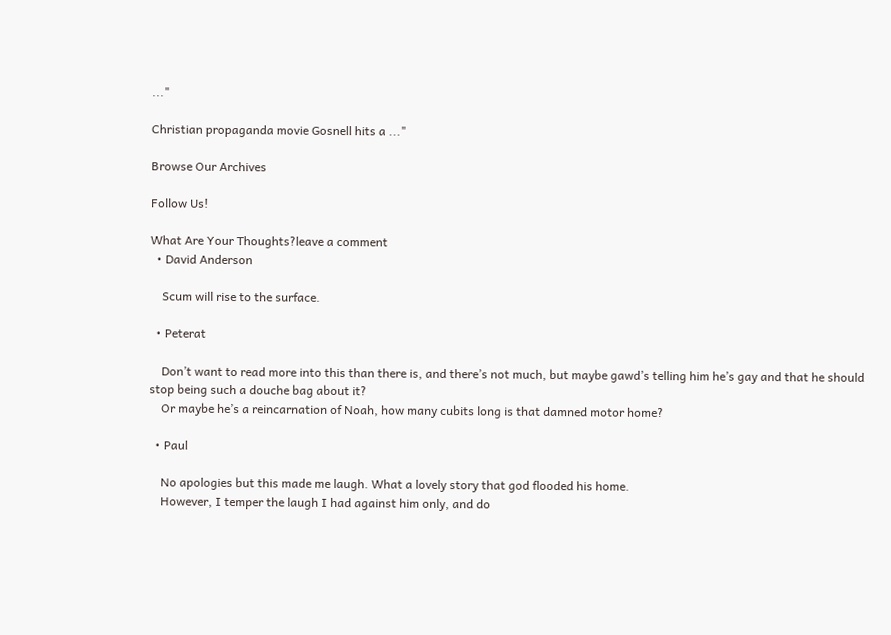..."

Christian propaganda movie Gosnell hits a ..."

Browse Our Archives

Follow Us!

What Are Your Thoughts?leave a comment
  • David Anderson

    Scum will rise to the surface.

  • Peterat

    Don’t want to read more into this than there is, and there’s not much, but maybe gawd’s telling him he’s gay and that he should stop being such a douche bag about it?
    Or maybe he’s a reincarnation of Noah, how many cubits long is that damned motor home?

  • Paul

    No apologies but this made me laugh. What a lovely story that god flooded his home.
    However, I temper the laugh I had against him only, and do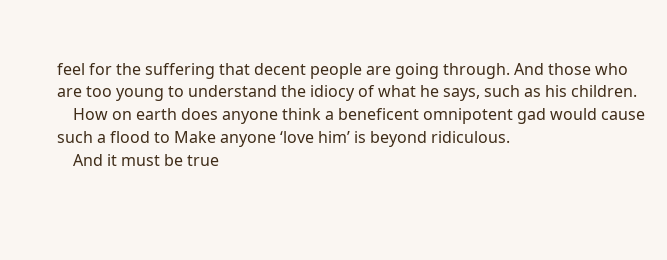feel for the suffering that decent people are going through. And those who are too young to understand the idiocy of what he says, such as his children.
    How on earth does anyone think a beneficent omnipotent gad would cause such a flood to Make anyone ‘love him’ is beyond ridiculous.
    And it must be true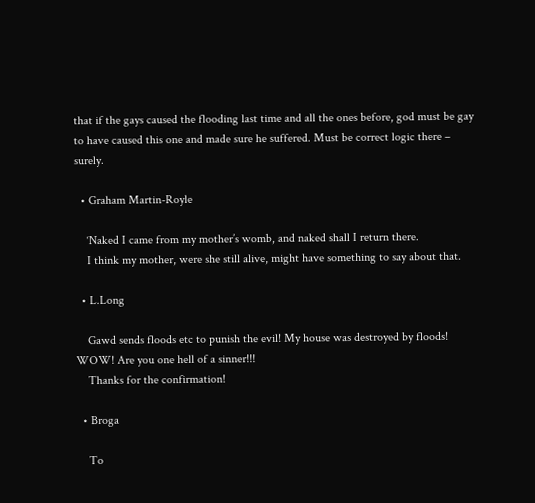that if the gays caused the flooding last time and all the ones before, god must be gay to have caused this one and made sure he suffered. Must be correct logic there – surely.

  • Graham Martin-Royle

    ‘Naked I came from my mother’s womb, and naked shall I return there.
    I think my mother, were she still alive, might have something to say about that.

  • L.Long

    Gawd sends floods etc to punish the evil! My house was destroyed by floods! WOW! Are you one hell of a sinner!!!
    Thanks for the confirmation!

  • Broga

    To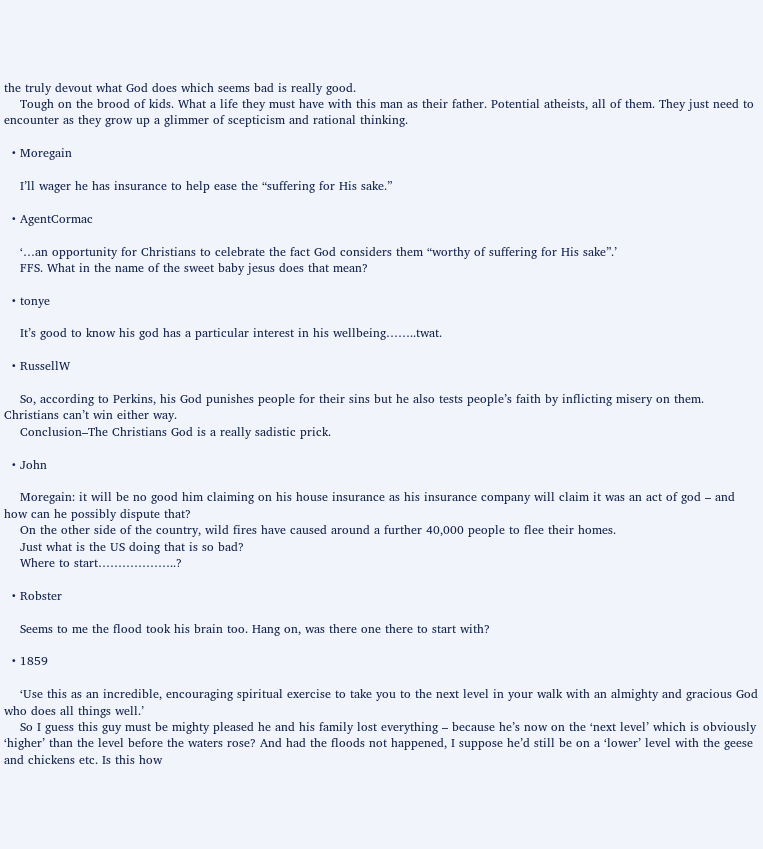the truly devout what God does which seems bad is really good.
    Tough on the brood of kids. What a life they must have with this man as their father. Potential atheists, all of them. They just need to encounter as they grow up a glimmer of scepticism and rational thinking.

  • Moregain

    I’ll wager he has insurance to help ease the “suffering for His sake.”

  • AgentCormac

    ‘…an opportunity for Christians to celebrate the fact God considers them “worthy of suffering for His sake”.’
    FFS. What in the name of the sweet baby jesus does that mean?

  • tonye

    It’s good to know his god has a particular interest in his wellbeing……..twat.

  • RussellW

    So, according to Perkins, his God punishes people for their sins but he also tests people’s faith by inflicting misery on them. Christians can’t win either way.
    Conclusion–The Christians God is a really sadistic prick.

  • John

    Moregain: it will be no good him claiming on his house insurance as his insurance company will claim it was an act of god – and how can he possibly dispute that?
    On the other side of the country, wild fires have caused around a further 40,000 people to flee their homes.
    Just what is the US doing that is so bad?
    Where to start………………..?

  • Robster

    Seems to me the flood took his brain too. Hang on, was there one there to start with?

  • 1859

    ‘Use this as an incredible, encouraging spiritual exercise to take you to the next level in your walk with an almighty and gracious God who does all things well.’
    So I guess this guy must be mighty pleased he and his family lost everything – because he’s now on the ‘next level’ which is obviously ‘higher’ than the level before the waters rose? And had the floods not happened, I suppose he’d still be on a ‘lower’ level with the geese and chickens etc. Is this how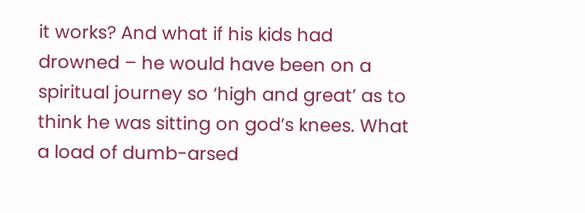it works? And what if his kids had drowned – he would have been on a spiritual journey so ‘high and great’ as to think he was sitting on god’s knees. What a load of dumb-arsed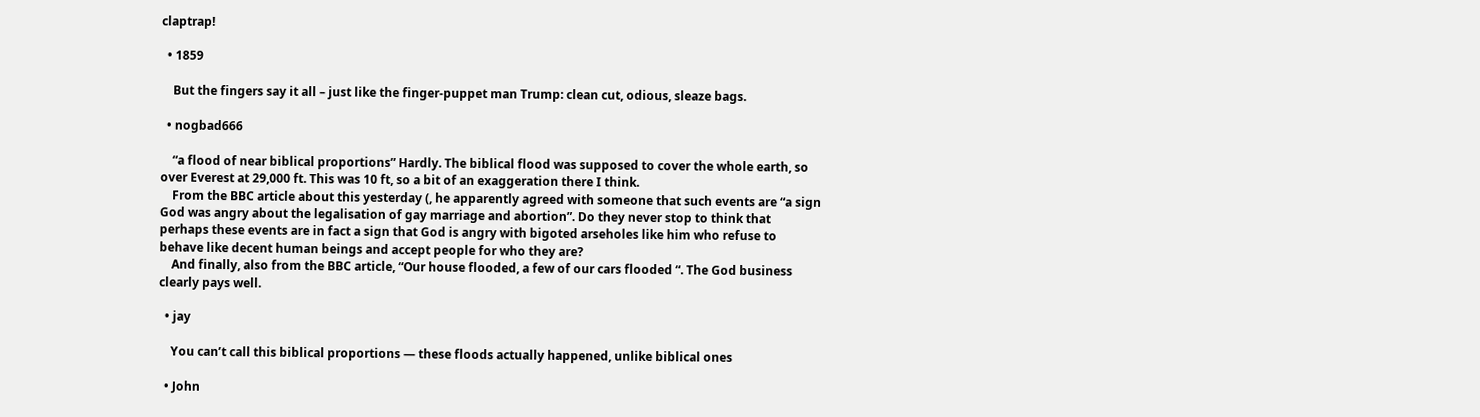claptrap!

  • 1859

    But the fingers say it all – just like the finger-puppet man Trump: clean cut, odious, sleaze bags.

  • nogbad666

    “a flood of near biblical proportions” Hardly. The biblical flood was supposed to cover the whole earth, so over Everest at 29,000 ft. This was 10 ft, so a bit of an exaggeration there I think.
    From the BBC article about this yesterday (, he apparently agreed with someone that such events are “a sign God was angry about the legalisation of gay marriage and abortion”. Do they never stop to think that perhaps these events are in fact a sign that God is angry with bigoted arseholes like him who refuse to behave like decent human beings and accept people for who they are?
    And finally, also from the BBC article, “Our house flooded, a few of our cars flooded “. The God business clearly pays well.

  • jay

    You can’t call this biblical proportions — these floods actually happened, unlike biblical ones

  • John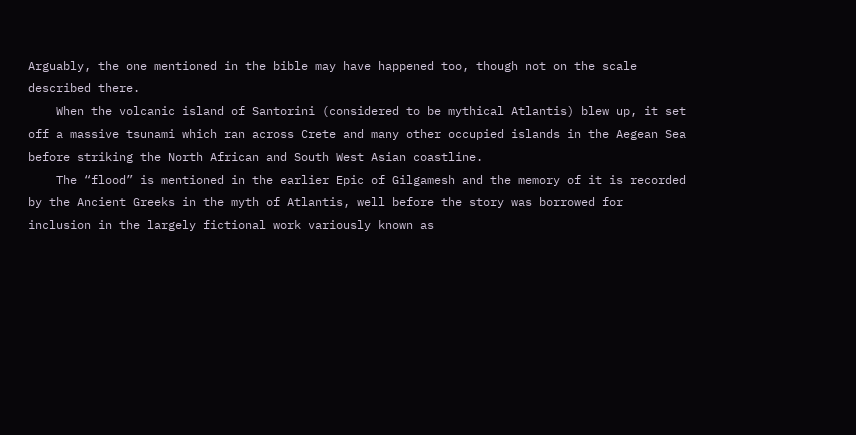Arguably, the one mentioned in the bible may have happened too, though not on the scale described there.
    When the volcanic island of Santorini (considered to be mythical Atlantis) blew up, it set off a massive tsunami which ran across Crete and many other occupied islands in the Aegean Sea before striking the North African and South West Asian coastline.
    The “flood” is mentioned in the earlier Epic of Gilgamesh and the memory of it is recorded by the Ancient Greeks in the myth of Atlantis, well before the story was borrowed for inclusion in the largely fictional work variously known as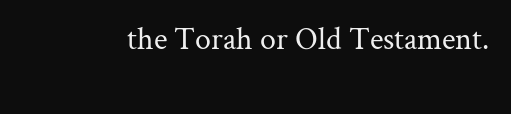the Torah or Old Testament.